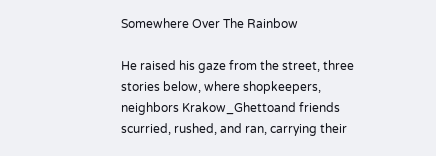Somewhere Over The Rainbow

He raised his gaze from the street, three stories below, where shopkeepers, neighbors Krakow_Ghettoand friends scurried, rushed, and ran, carrying their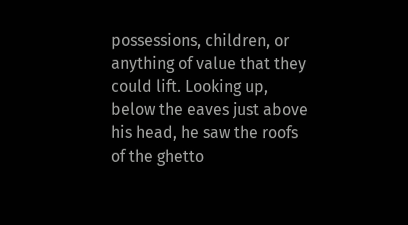possessions, children, or anything of value that they could lift. Looking up, below the eaves just above his head, he saw the roofs of the ghetto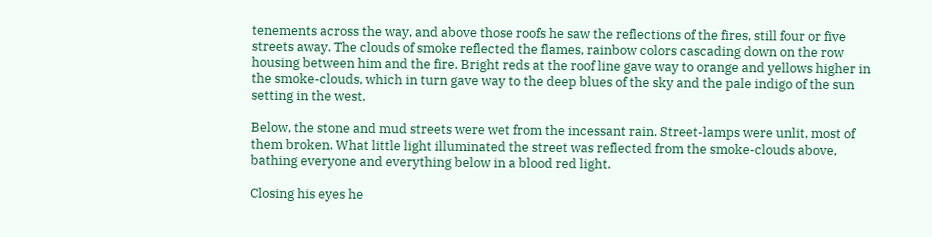tenements across the way, and above those roofs he saw the reflections of the fires, still four or five streets away. The clouds of smoke reflected the flames, rainbow colors cascading down on the row housing between him and the fire. Bright reds at the roof line gave way to orange and yellows higher in the smoke-clouds, which in turn gave way to the deep blues of the sky and the pale indigo of the sun setting in the west.

Below, the stone and mud streets were wet from the incessant rain. Street-lamps were unlit, most of them broken. What little light illuminated the street was reflected from the smoke-clouds above, bathing everyone and everything below in a blood red light.

Closing his eyes he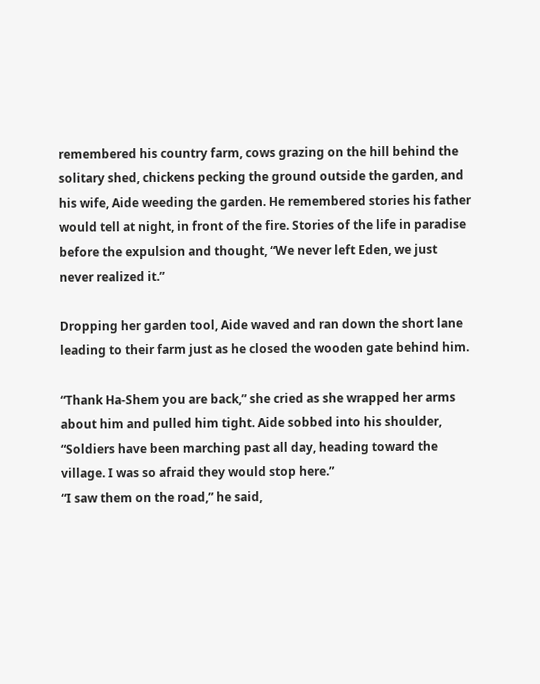remembered his country farm, cows grazing on the hill behind the solitary shed, chickens pecking the ground outside the garden, and his wife, Aide weeding the garden. He remembered stories his father would tell at night, in front of the fire. Stories of the life in paradise before the expulsion and thought, “We never left Eden, we just never realized it.”

Dropping her garden tool, Aide waved and ran down the short lane leading to their farm just as he closed the wooden gate behind him.

“Thank Ha-Shem you are back,” she cried as she wrapped her arms about him and pulled him tight. Aide sobbed into his shoulder, “Soldiers have been marching past all day, heading toward the village. I was so afraid they would stop here.”
“I saw them on the road,” he said,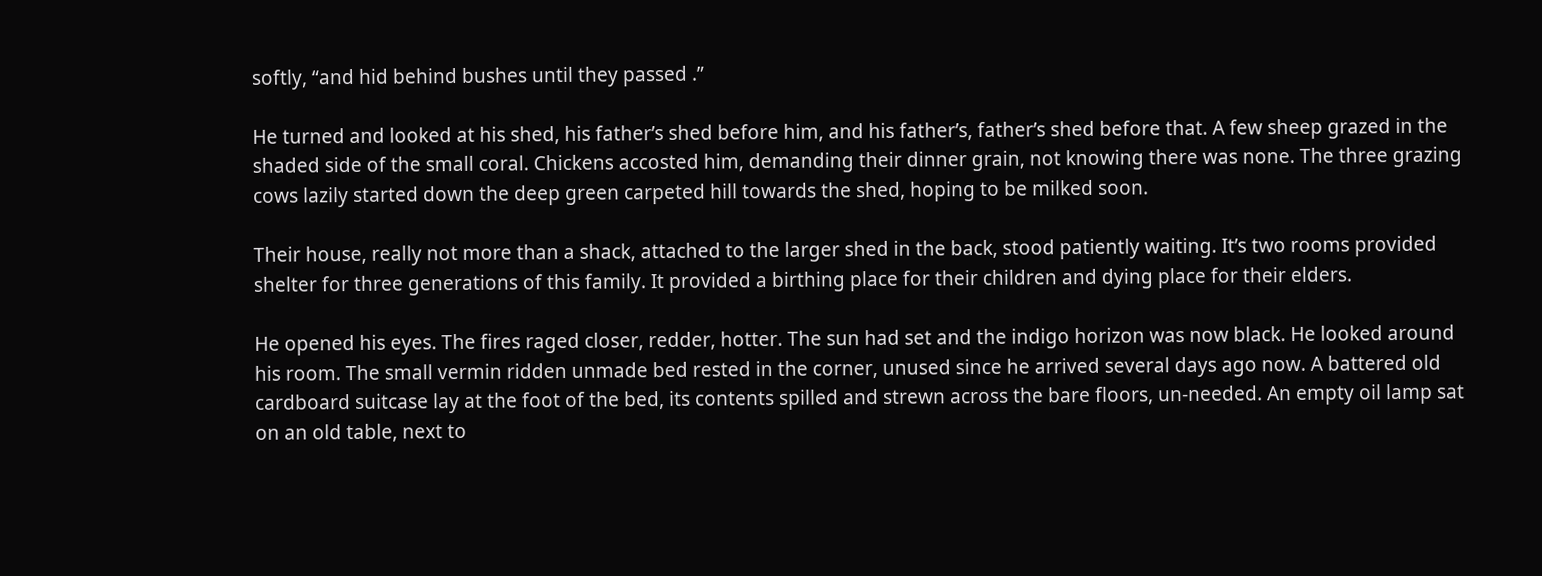softly, “and hid behind bushes until they passed .”

He turned and looked at his shed, his father’s shed before him, and his father’s, father’s shed before that. A few sheep grazed in the shaded side of the small coral. Chickens accosted him, demanding their dinner grain, not knowing there was none. The three grazing cows lazily started down the deep green carpeted hill towards the shed, hoping to be milked soon.

Their house, really not more than a shack, attached to the larger shed in the back, stood patiently waiting. It’s two rooms provided shelter for three generations of this family. It provided a birthing place for their children and dying place for their elders.

He opened his eyes. The fires raged closer, redder, hotter. The sun had set and the indigo horizon was now black. He looked around his room. The small vermin ridden unmade bed rested in the corner, unused since he arrived several days ago now. A battered old cardboard suitcase lay at the foot of the bed, its contents spilled and strewn across the bare floors, un-needed. An empty oil lamp sat on an old table, next to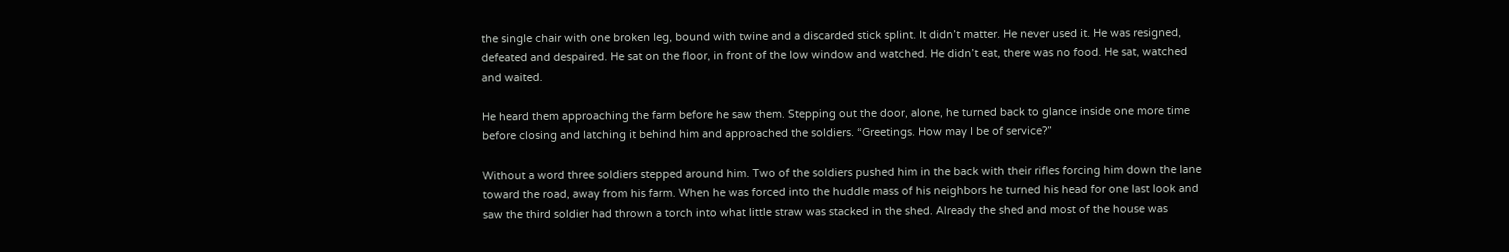the single chair with one broken leg, bound with twine and a discarded stick splint. It didn’t matter. He never used it. He was resigned, defeated and despaired. He sat on the floor, in front of the low window and watched. He didn’t eat, there was no food. He sat, watched and waited.

He heard them approaching the farm before he saw them. Stepping out the door, alone, he turned back to glance inside one more time before closing and latching it behind him and approached the soldiers. “Greetings. How may I be of service?”

Without a word three soldiers stepped around him. Two of the soldiers pushed him in the back with their rifles forcing him down the lane toward the road, away from his farm. When he was forced into the huddle mass of his neighbors he turned his head for one last look and saw the third soldier had thrown a torch into what little straw was stacked in the shed. Already the shed and most of the house was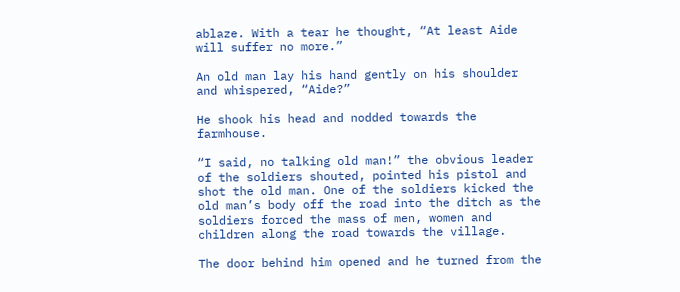ablaze. With a tear he thought, “At least Aide will suffer no more.”

An old man lay his hand gently on his shoulder and whispered, “Aide?”

He shook his head and nodded towards the farmhouse.

“I said, no talking old man!” the obvious leader of the soldiers shouted, pointed his pistol and shot the old man. One of the soldiers kicked the old man’s body off the road into the ditch as the soldiers forced the mass of men, women and children along the road towards the village.

The door behind him opened and he turned from the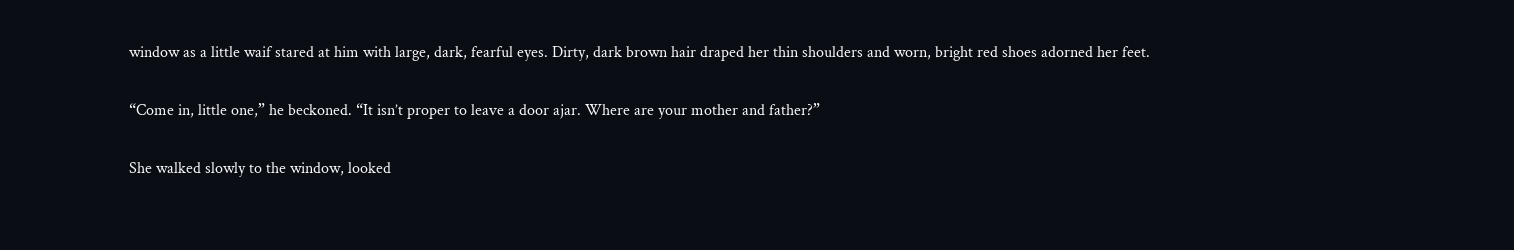window as a little waif stared at him with large, dark, fearful eyes. Dirty, dark brown hair draped her thin shoulders and worn, bright red shoes adorned her feet.

“Come in, little one,” he beckoned. “It isn’t proper to leave a door ajar. Where are your mother and father?”

She walked slowly to the window, looked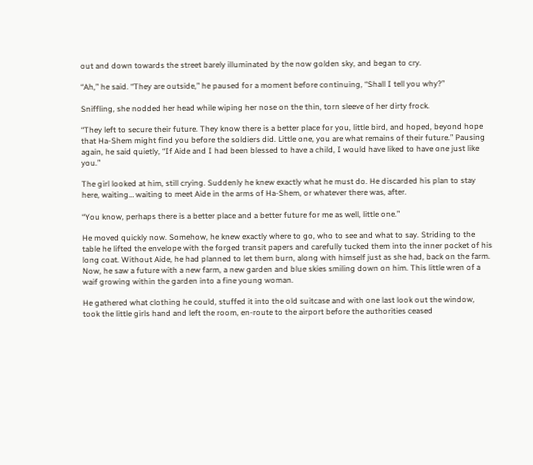out and down towards the street barely illuminated by the now golden sky, and began to cry.

“Ah,” he said. “They are outside,” he paused for a moment before continuing, “Shall I tell you why?”

Sniffling, she nodded her head while wiping her nose on the thin, torn sleeve of her dirty frock.

“They left to secure their future. They know there is a better place for you, little bird, and hoped, beyond hope that Ha-Shem might find you before the soldiers did. Little one, you are what remains of their future.” Pausing again, he said quietly, “If Aide and I had been blessed to have a child, I would have liked to have one just like you.”

The girl looked at him, still crying. Suddenly he knew exactly what he must do. He discarded his plan to stay here, waiting… waiting to meet Aide in the arms of Ha-Shem, or whatever there was, after.

“You know, perhaps there is a better place and a better future for me as well, little one.”

He moved quickly now. Somehow, he knew exactly where to go, who to see and what to say. Striding to the table he lifted the envelope with the forged transit papers and carefully tucked them into the inner pocket of his long coat. Without Aide, he had planned to let them burn, along with himself just as she had, back on the farm. Now, he saw a future with a new farm, a new garden and blue skies smiling down on him. This little wren of a waif growing within the garden into a fine young woman.

He gathered what clothing he could, stuffed it into the old suitcase and with one last look out the window, took the little girls hand and left the room, en-route to the airport before the authorities ceased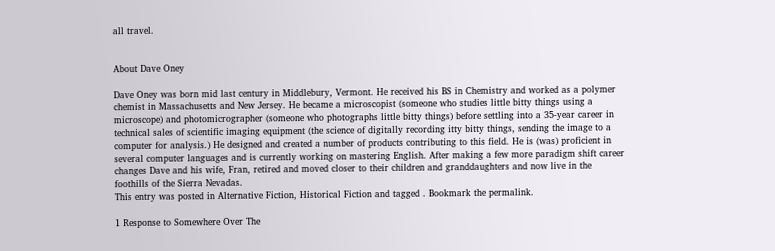all travel.


About Dave Oney

Dave Oney was born mid last century in Middlebury, Vermont. He received his BS in Chemistry and worked as a polymer chemist in Massachusetts and New Jersey. He became a microscopist (someone who studies little bitty things using a microscope) and photomicrographer (someone who photographs little bitty things) before settling into a 35-year career in technical sales of scientific imaging equipment (the science of digitally recording itty bitty things, sending the image to a computer for analysis.) He designed and created a number of products contributing to this field. He is (was) proficient in several computer languages and is currently working on mastering English. After making a few more paradigm shift career changes Dave and his wife, Fran, retired and moved closer to their children and granddaughters and now live in the foothills of the Sierra Nevadas.
This entry was posted in Alternative Fiction, Historical Fiction and tagged . Bookmark the permalink.

1 Response to Somewhere Over The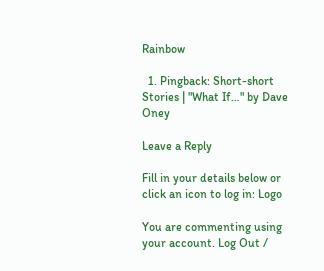Rainbow

  1. Pingback: Short-short Stories | "What If…" by Dave Oney

Leave a Reply

Fill in your details below or click an icon to log in: Logo

You are commenting using your account. Log Out /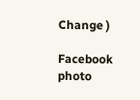Change )

Facebook photo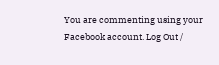You are commenting using your Facebook account. Log Out /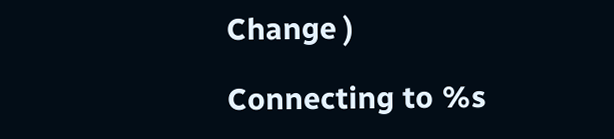Change )

Connecting to %s